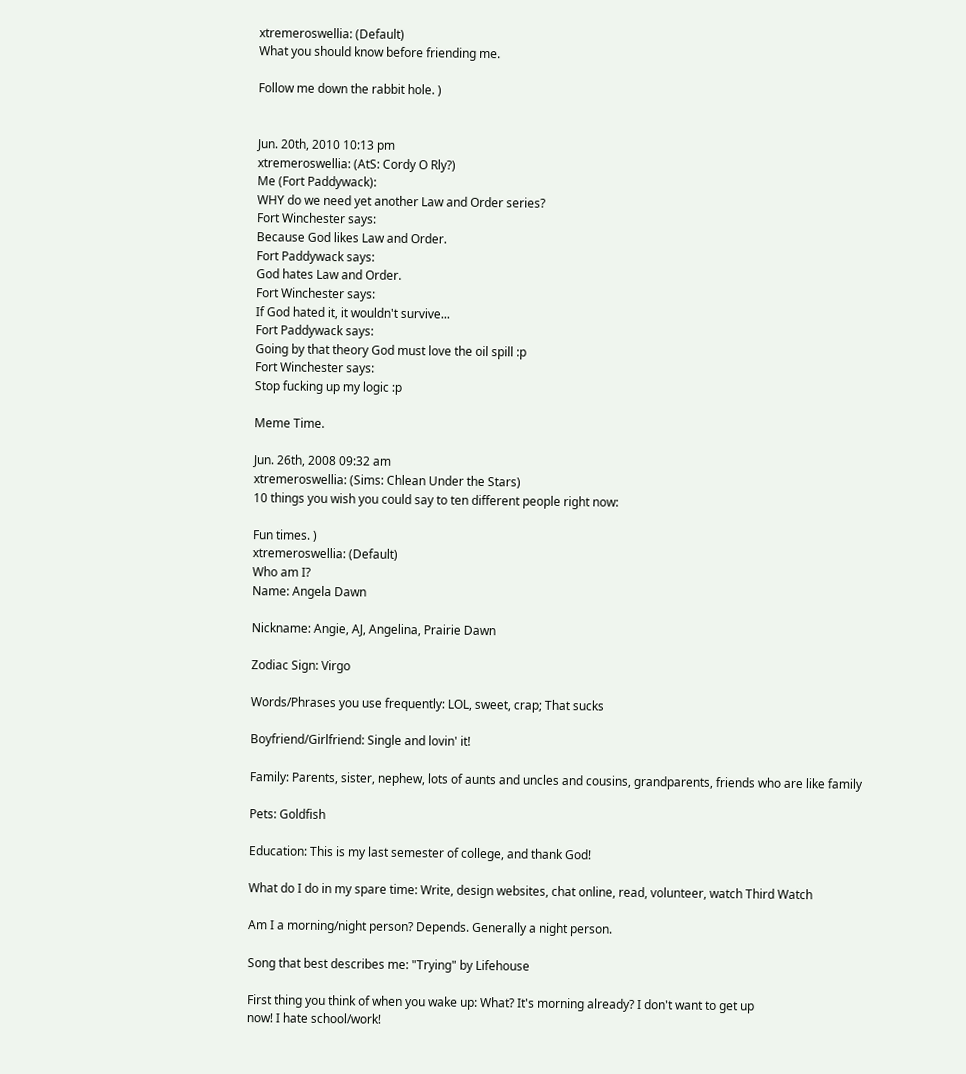xtremeroswellia: (Default)
What you should know before friending me.

Follow me down the rabbit hole. )


Jun. 20th, 2010 10:13 pm
xtremeroswellia: (AtS: Cordy O Rly?)
Me (Fort Paddywack):
WHY do we need yet another Law and Order series?
Fort Winchester says:
Because God likes Law and Order.
Fort Paddywack says:
God hates Law and Order.
Fort Winchester says:
If God hated it, it wouldn't survive...
Fort Paddywack says:
Going by that theory God must love the oil spill :p
Fort Winchester says:
Stop fucking up my logic :p

Meme Time.

Jun. 26th, 2008 09:32 am
xtremeroswellia: (Sims: Chlean Under the Stars)
10 things you wish you could say to ten different people right now:

Fun times. )
xtremeroswellia: (Default)
Who am I?
Name: Angela Dawn

Nickname: Angie, AJ, Angelina, Prairie Dawn

Zodiac Sign: Virgo

Words/Phrases you use frequently: LOL, sweet, crap; That sucks

Boyfriend/Girlfriend: Single and lovin' it!

Family: Parents, sister, nephew, lots of aunts and uncles and cousins, grandparents, friends who are like family

Pets: Goldfish

Education: This is my last semester of college, and thank God!

What do I do in my spare time: Write, design websites, chat online, read, volunteer, watch Third Watch

Am I a morning/night person? Depends. Generally a night person.

Song that best describes me: "Trying" by Lifehouse

First thing you think of when you wake up: What? It's morning already? I don't want to get up
now! I hate school/work!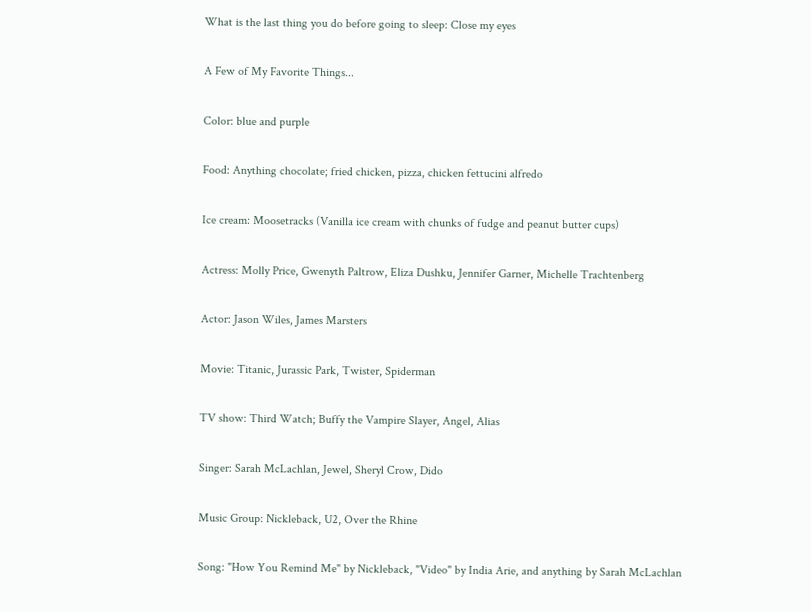What is the last thing you do before going to sleep: Close my eyes

A Few of My Favorite Things...

Color: blue and purple

Food: Anything chocolate; fried chicken, pizza, chicken fettucini alfredo

Ice cream: Moosetracks (Vanilla ice cream with chunks of fudge and peanut butter cups)

Actress: Molly Price, Gwenyth Paltrow, Eliza Dushku, Jennifer Garner, Michelle Trachtenberg

Actor: Jason Wiles, James Marsters

Movie: Titanic, Jurassic Park, Twister, Spiderman

TV show: Third Watch; Buffy the Vampire Slayer, Angel, Alias

Singer: Sarah McLachlan, Jewel, Sheryl Crow, Dido

Music Group: Nickleback, U2, Over the Rhine

Song: "How You Remind Me" by Nickleback, "Video" by India Arie, and anything by Sarah McLachlan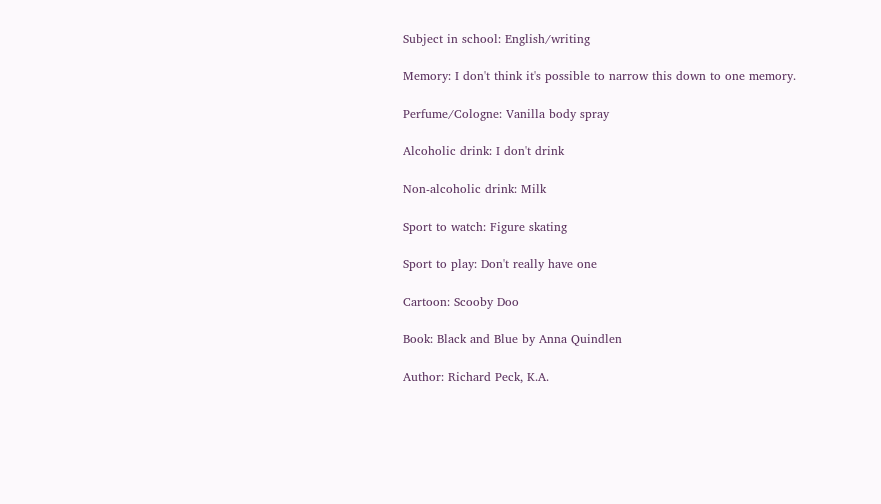Subject in school: English/writing

Memory: I don't think it's possible to narrow this down to one memory.

Perfume/Cologne: Vanilla body spray

Alcoholic drink: I don't drink

Non-alcoholic drink: Milk

Sport to watch: Figure skating

Sport to play: Don't really have one

Cartoon: Scooby Doo

Book: Black and Blue by Anna Quindlen

Author: Richard Peck, K.A.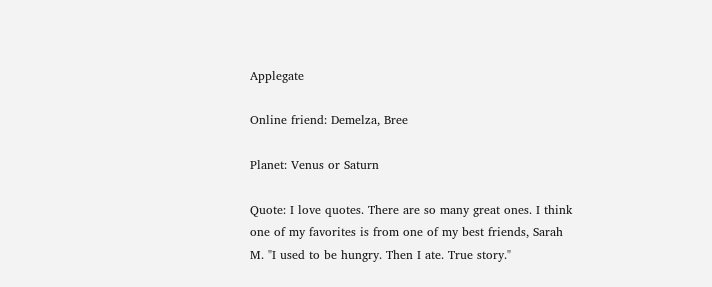Applegate

Online friend: Demelza, Bree

Planet: Venus or Saturn

Quote: I love quotes. There are so many great ones. I think one of my favorites is from one of my best friends, Sarah M. "I used to be hungry. Then I ate. True story."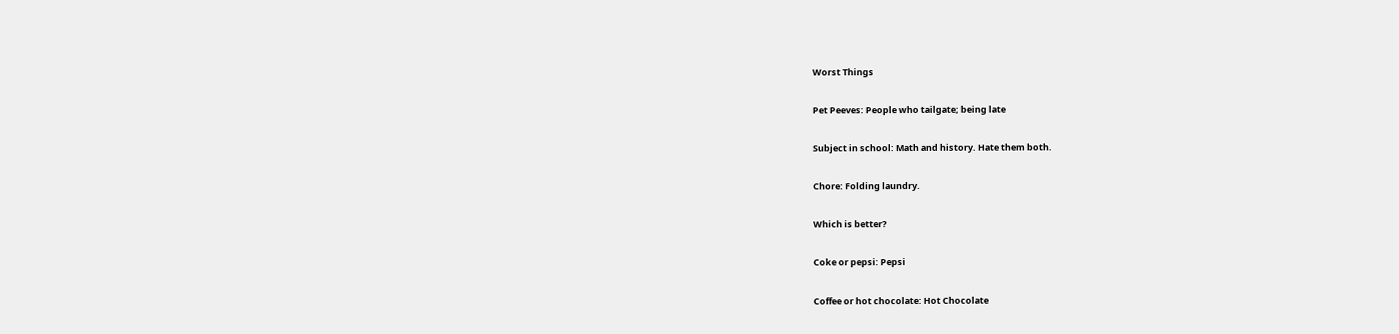Worst Things

Pet Peeves: People who tailgate; being late

Subject in school: Math and history. Hate them both.

Chore: Folding laundry.

Which is better?

Coke or pepsi: Pepsi

Coffee or hot chocolate: Hot Chocolate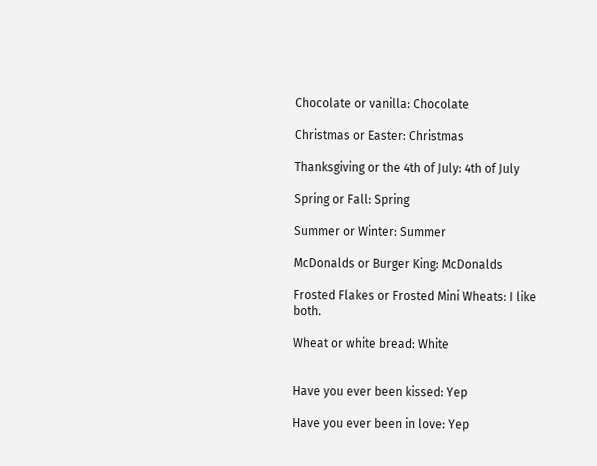Chocolate or vanilla: Chocolate

Christmas or Easter: Christmas

Thanksgiving or the 4th of July: 4th of July

Spring or Fall: Spring

Summer or Winter: Summer

McDonalds or Burger King: McDonalds

Frosted Flakes or Frosted Mini Wheats: I like both.

Wheat or white bread: White


Have you ever been kissed: Yep

Have you ever been in love: Yep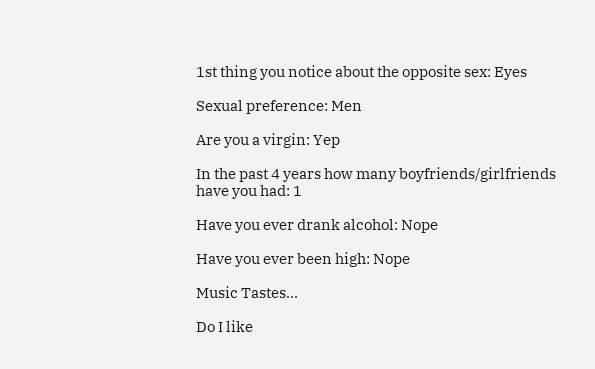1st thing you notice about the opposite sex: Eyes

Sexual preference: Men

Are you a virgin: Yep

In the past 4 years how many boyfriends/girlfriends have you had: 1

Have you ever drank alcohol: Nope

Have you ever been high: Nope

Music Tastes...

Do I like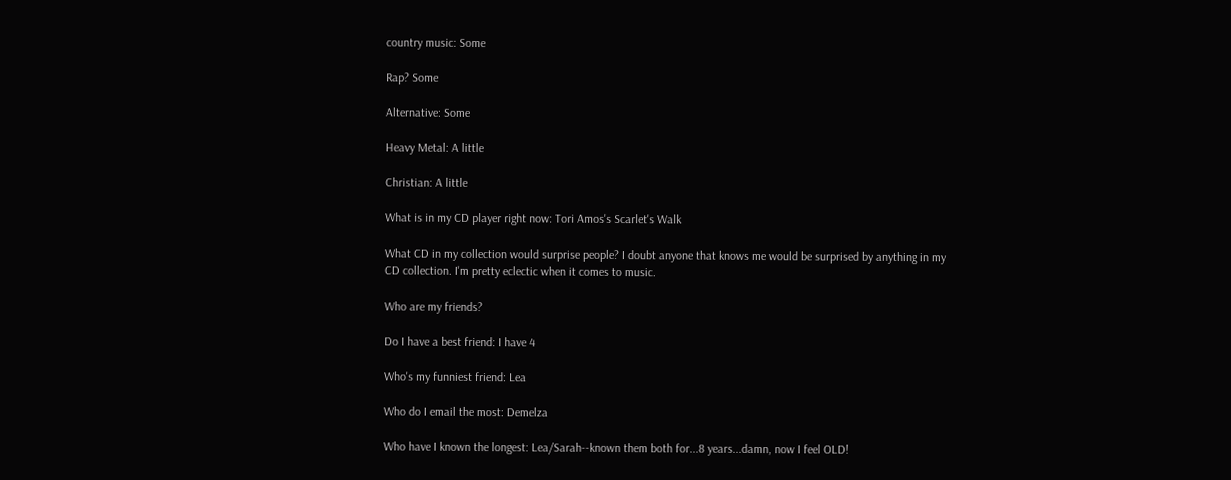country music: Some

Rap? Some

Alternative: Some

Heavy Metal: A little

Christian: A little

What is in my CD player right now: Tori Amos's Scarlet's Walk

What CD in my collection would surprise people? I doubt anyone that knows me would be surprised by anything in my CD collection. I'm pretty eclectic when it comes to music.

Who are my friends?

Do I have a best friend: I have 4

Who's my funniest friend: Lea

Who do I email the most: Demelza

Who have I known the longest: Lea/Sarah--known them both for...8 years...damn, now I feel OLD!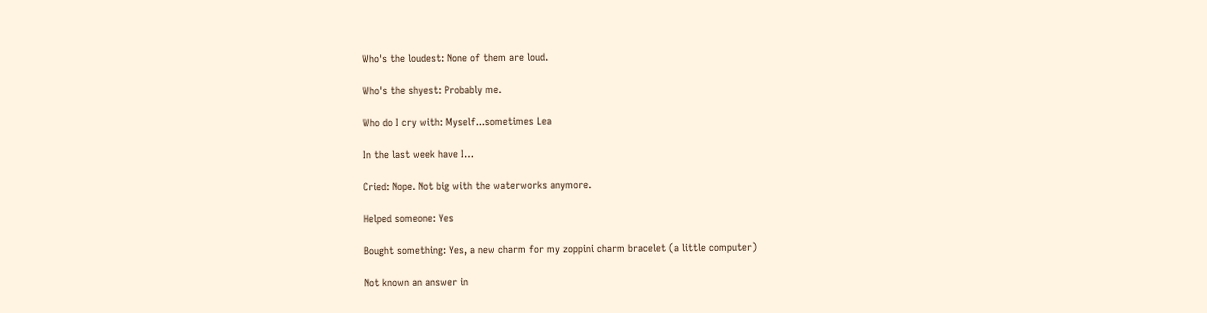Who's the loudest: None of them are loud.

Who's the shyest: Probably me.

Who do I cry with: Myself...sometimes Lea

In the last week have I…

Cried: Nope. Not big with the waterworks anymore.

Helped someone: Yes

Bought something: Yes, a new charm for my zoppini charm bracelet (a little computer)

Not known an answer in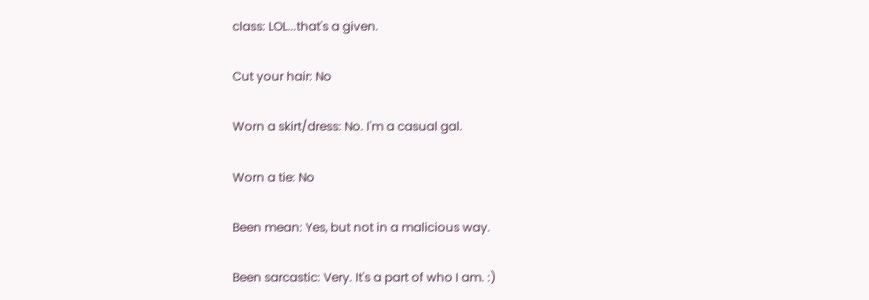class: LOL...that's a given.

Cut your hair: No

Worn a skirt/dress: No. I'm a casual gal.

Worn a tie: No

Been mean: Yes, but not in a malicious way.

Been sarcastic: Very. It's a part of who I am. :)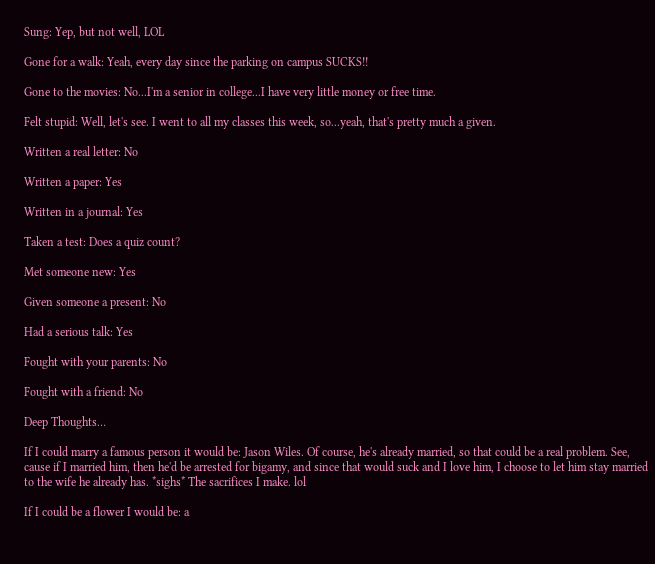Sung: Yep, but not well, LOL

Gone for a walk: Yeah, every day since the parking on campus SUCKS!!

Gone to the movies: No...I'm a senior in college...I have very little money or free time.

Felt stupid: Well, let's see. I went to all my classes this week, so...yeah, that's pretty much a given.

Written a real letter: No

Written a paper: Yes

Written in a journal: Yes

Taken a test: Does a quiz count?

Met someone new: Yes

Given someone a present: No

Had a serious talk: Yes

Fought with your parents: No

Fought with a friend: No

Deep Thoughts…

If I could marry a famous person it would be: Jason Wiles. Of course, he's already married, so that could be a real problem. See, cause if I married him, then he'd be arrested for bigamy, and since that would suck and I love him, I choose to let him stay married to the wife he already has. *sighs* The sacrifices I make. lol

If I could be a flower I would be: a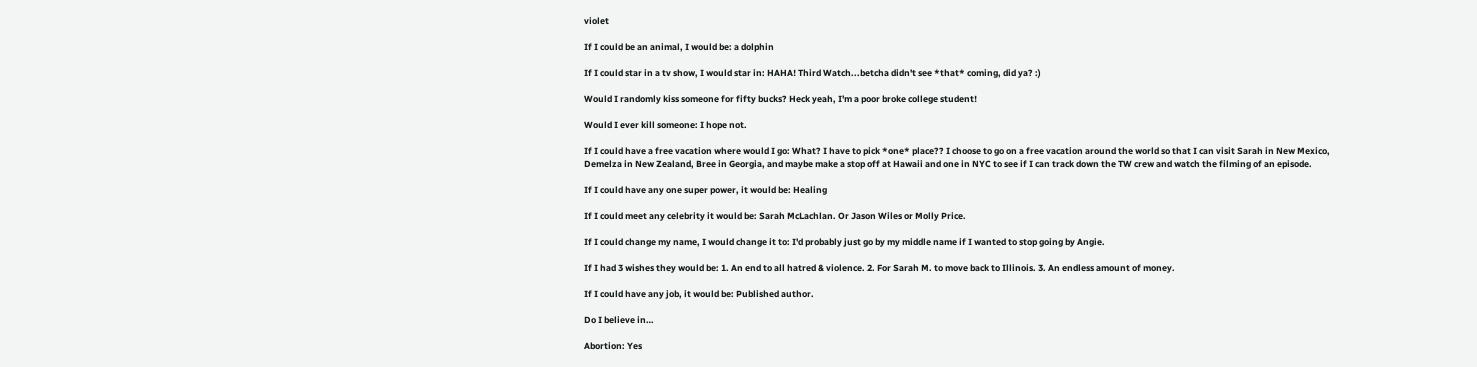violet

If I could be an animal, I would be: a dolphin

If I could star in a tv show, I would star in: HAHA! Third Watch...betcha didn't see *that* coming, did ya? :)

Would I randomly kiss someone for fifty bucks? Heck yeah, I'm a poor broke college student!

Would I ever kill someone: I hope not.

If I could have a free vacation where would I go: What? I have to pick *one* place?? I choose to go on a free vacation around the world so that I can visit Sarah in New Mexico, Demelza in New Zealand, Bree in Georgia, and maybe make a stop off at Hawaii and one in NYC to see if I can track down the TW crew and watch the filming of an episode.

If I could have any one super power, it would be: Healing

If I could meet any celebrity it would be: Sarah McLachlan. Or Jason Wiles or Molly Price.

If I could change my name, I would change it to: I'd probably just go by my middle name if I wanted to stop going by Angie.

If I had 3 wishes they would be: 1. An end to all hatred & violence. 2. For Sarah M. to move back to Illinois. 3. An endless amount of money.

If I could have any job, it would be: Published author.

Do I believe in…

Abortion: Yes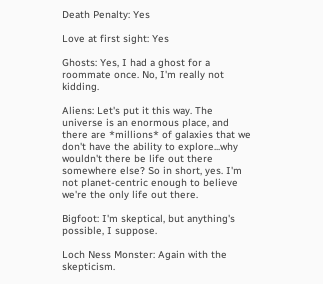Death Penalty: Yes

Love at first sight: Yes

Ghosts: Yes, I had a ghost for a roommate once. No, I'm really not kidding.

Aliens: Let's put it this way. The universe is an enormous place, and there are *millions* of galaxies that we don't have the ability to explore...why wouldn't there be life out there somewhere else? So in short, yes. I'm not planet-centric enough to believe we're the only life out there.

Bigfoot: I'm skeptical, but anything's possible, I suppose.

Loch Ness Monster: Again with the skepticism.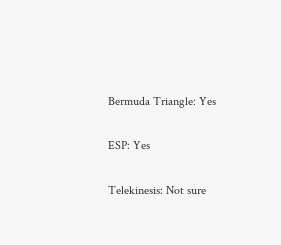Bermuda Triangle: Yes

ESP: Yes

Telekinesis: Not sure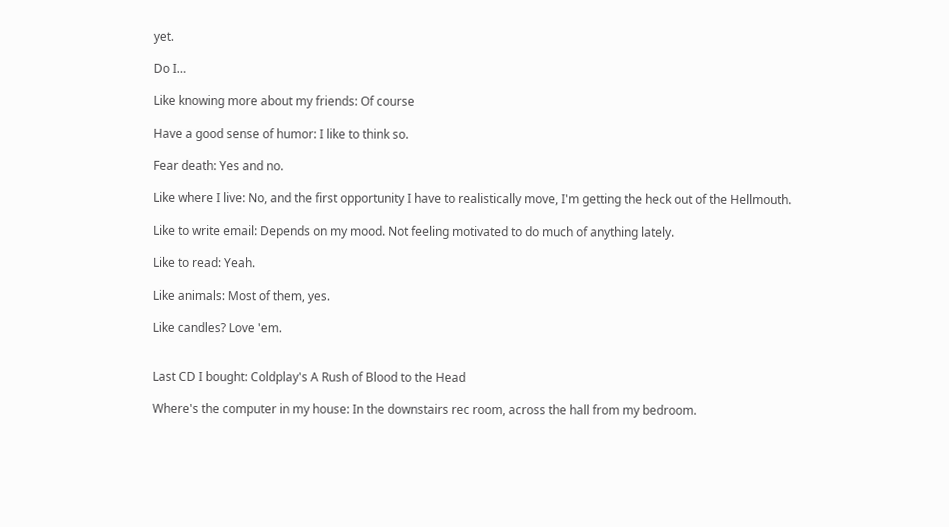yet.

Do I…

Like knowing more about my friends: Of course

Have a good sense of humor: I like to think so.

Fear death: Yes and no.

Like where I live: No, and the first opportunity I have to realistically move, I'm getting the heck out of the Hellmouth.

Like to write email: Depends on my mood. Not feeling motivated to do much of anything lately.

Like to read: Yeah.

Like animals: Most of them, yes.

Like candles? Love 'em.


Last CD I bought: Coldplay's A Rush of Blood to the Head

Where's the computer in my house: In the downstairs rec room, across the hall from my bedroom.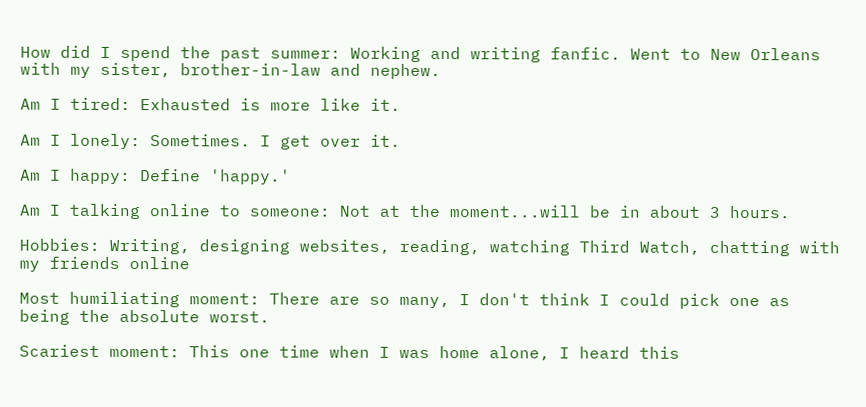How did I spend the past summer: Working and writing fanfic. Went to New Orleans with my sister, brother-in-law and nephew.

Am I tired: Exhausted is more like it.

Am I lonely: Sometimes. I get over it.

Am I happy: Define 'happy.'

Am I talking online to someone: Not at the moment...will be in about 3 hours.

Hobbies: Writing, designing websites, reading, watching Third Watch, chatting with my friends online

Most humiliating moment: There are so many, I don't think I could pick one as being the absolute worst.

Scariest moment: This one time when I was home alone, I heard this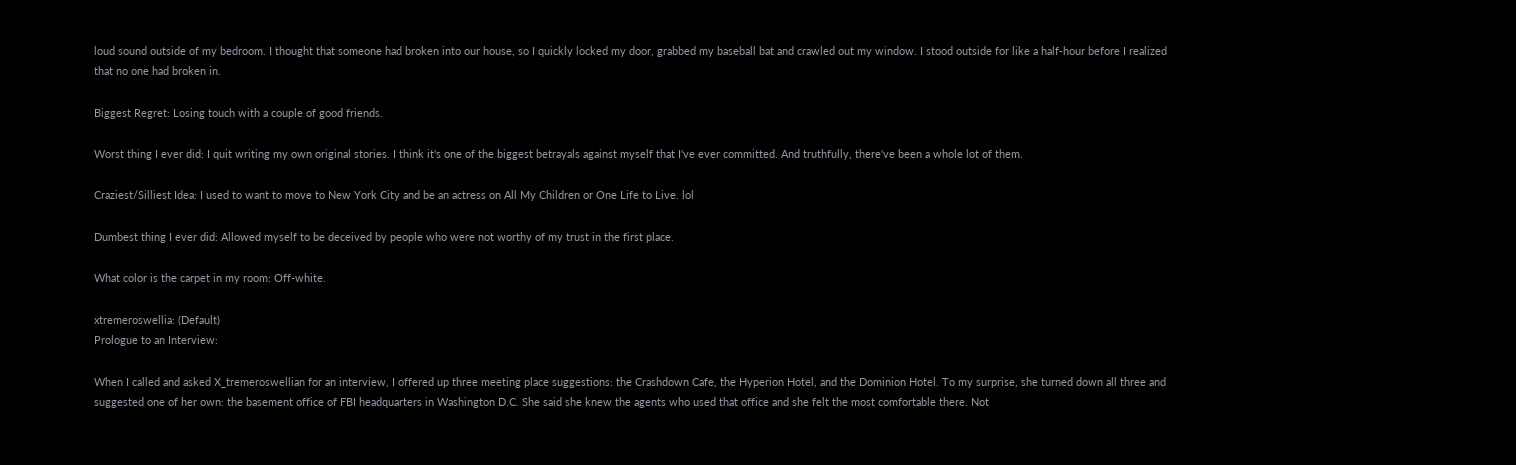loud sound outside of my bedroom. I thought that someone had broken into our house, so I quickly locked my door, grabbed my baseball bat and crawled out my window. I stood outside for like a half-hour before I realized that no one had broken in.

Biggest Regret: Losing touch with a couple of good friends.

Worst thing I ever did: I quit writing my own original stories. I think it's one of the biggest betrayals against myself that I've ever committed. And truthfully, there've been a whole lot of them.

Craziest/Silliest Idea: I used to want to move to New York City and be an actress on All My Children or One Life to Live. lol

Dumbest thing I ever did: Allowed myself to be deceived by people who were not worthy of my trust in the first place.

What color is the carpet in my room: Off-white.

xtremeroswellia: (Default)
Prologue to an Interview:

When I called and asked X_tremeroswellian for an interview, I offered up three meeting place suggestions: the Crashdown Cafe, the Hyperion Hotel, and the Dominion Hotel. To my surprise, she turned down all three and suggested one of her own: the basement office of FBI headquarters in Washington D.C. She said she knew the agents who used that office and she felt the most comfortable there. Not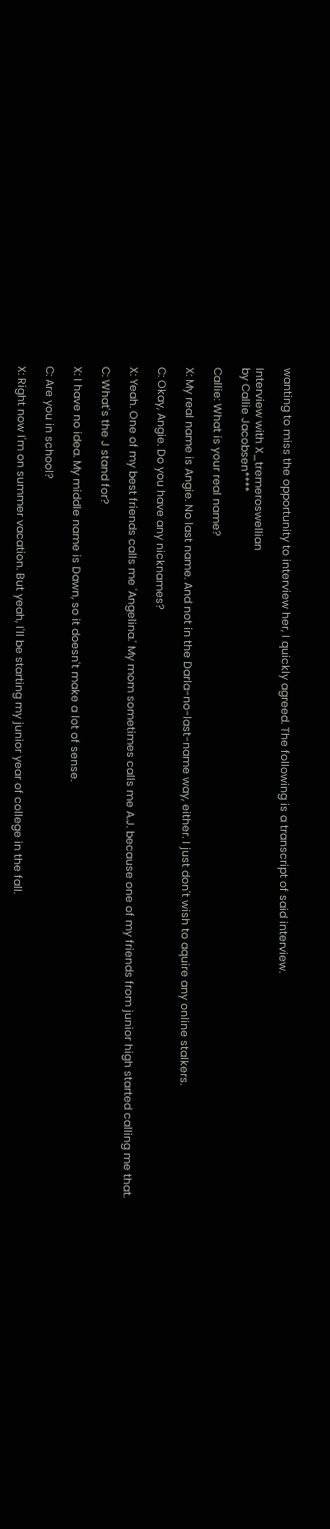wanting to miss the opportunity to interview her, I quickly agreed. The following is a transcript of said interview.

Interview with X_tremeroswellian
by Callie Jacobsen****

Callie: What is your real name?

X: My real name is Angie. No last name. And not in the Darla-no-last-name way, either. I just don't wish to aquire any online stalkers.

C: Okay, Angie. Do you have any nicknames?

X: Yeah. One of my best friends calls me 'Angelina.' My mom sometimes calls me A.J. because one of my friends from junior high started calling me that.

C: What's the J stand for?

X: I have no idea. My middle name is Dawn, so it doesn't make a lot of sense.

C: Are you in school?

X: Right now I'm on summer vacation. But yeah, I'll be starting my junior year of college in the fall.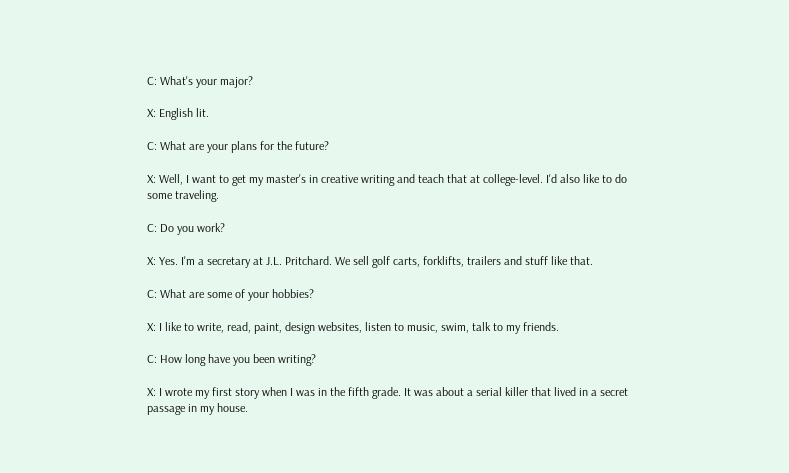C: What's your major?

X: English lit.

C: What are your plans for the future?

X: Well, I want to get my master's in creative writing and teach that at college-level. I'd also like to do some traveling.

C: Do you work?

X: Yes. I'm a secretary at J.L. Pritchard. We sell golf carts, forklifts, trailers and stuff like that.

C: What are some of your hobbies?

X: I like to write, read, paint, design websites, listen to music, swim, talk to my friends.

C: How long have you been writing?

X: I wrote my first story when I was in the fifth grade. It was about a serial killer that lived in a secret passage in my house.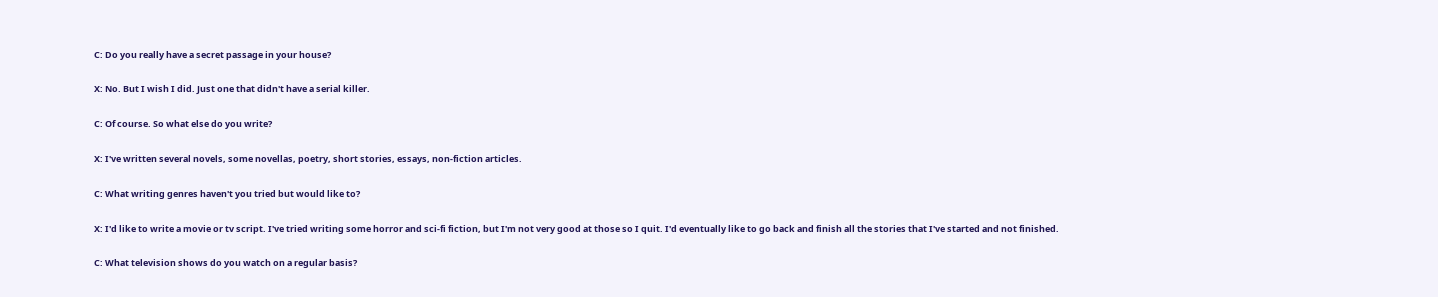C: Do you really have a secret passage in your house?

X: No. But I wish I did. Just one that didn't have a serial killer.

C: Of course. So what else do you write?

X: I've written several novels, some novellas, poetry, short stories, essays, non-fiction articles.

C: What writing genres haven't you tried but would like to?

X: I'd like to write a movie or tv script. I've tried writing some horror and sci-fi fiction, but I'm not very good at those so I quit. I'd eventually like to go back and finish all the stories that I've started and not finished.

C: What television shows do you watch on a regular basis?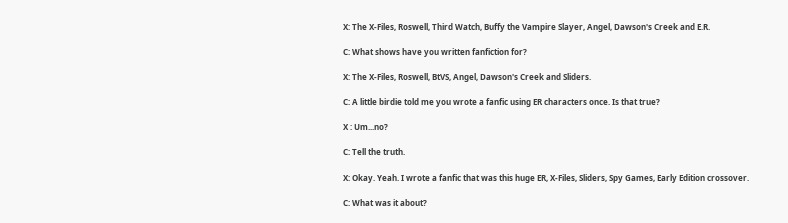X: The X-Files, Roswell, Third Watch, Buffy the Vampire Slayer, Angel, Dawson's Creek and E.R.

C: What shows have you written fanfiction for?

X: The X-Files, Roswell, BtVS, Angel, Dawson's Creek and Sliders.

C: A little birdie told me you wrote a fanfic using ER characters once. Is that true?

X : Um...no?

C: Tell the truth.

X: Okay. Yeah. I wrote a fanfic that was this huge ER, X-Files, Sliders, Spy Games, Early Edition crossover.

C: What was it about?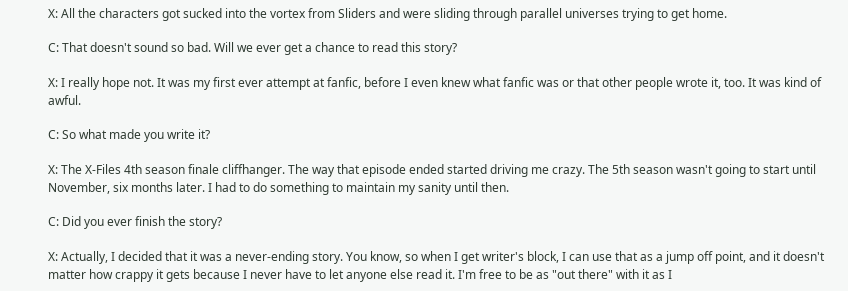X: All the characters got sucked into the vortex from Sliders and were sliding through parallel universes trying to get home.

C: That doesn't sound so bad. Will we ever get a chance to read this story?

X: I really hope not. It was my first ever attempt at fanfic, before I even knew what fanfic was or that other people wrote it, too. It was kind of awful.

C: So what made you write it?

X: The X-Files 4th season finale cliffhanger. The way that episode ended started driving me crazy. The 5th season wasn't going to start until November, six months later. I had to do something to maintain my sanity until then.

C: Did you ever finish the story?

X: Actually, I decided that it was a never-ending story. You know, so when I get writer's block, I can use that as a jump off point, and it doesn't matter how crappy it gets because I never have to let anyone else read it. I'm free to be as "out there" with it as I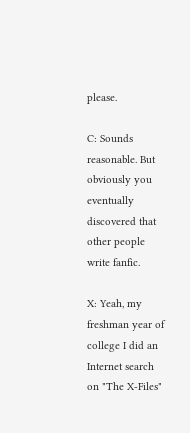please.

C: Sounds reasonable. But obviously you eventually discovered that other people write fanfic.

X: Yeah, my freshman year of college I did an Internet search on "The X-Files"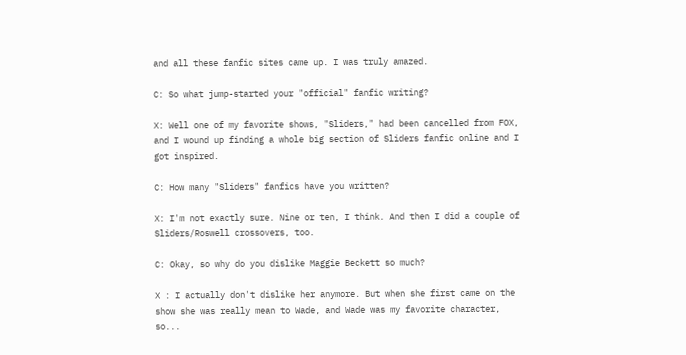and all these fanfic sites came up. I was truly amazed.

C: So what jump-started your "official" fanfic writing?

X: Well one of my favorite shows, "Sliders," had been cancelled from FOX, and I wound up finding a whole big section of Sliders fanfic online and I got inspired.

C: How many "Sliders" fanfics have you written?

X: I'm not exactly sure. Nine or ten, I think. And then I did a couple of Sliders/Roswell crossovers, too.

C: Okay, so why do you dislike Maggie Beckett so much?

X : I actually don't dislike her anymore. But when she first came on the show she was really mean to Wade, and Wade was my favorite character, so...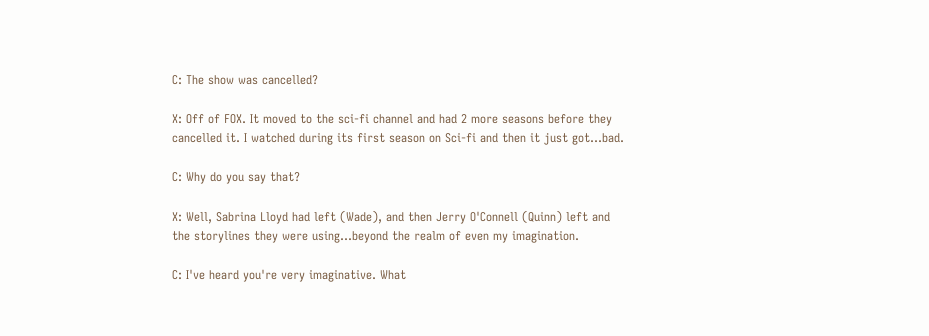C: The show was cancelled?

X: Off of FOX. It moved to the sci-fi channel and had 2 more seasons before they cancelled it. I watched during its first season on Sci-fi and then it just got...bad.

C: Why do you say that?

X: Well, Sabrina Lloyd had left (Wade), and then Jerry O'Connell (Quinn) left and the storylines they were using...beyond the realm of even my imagination.

C: I've heard you're very imaginative. What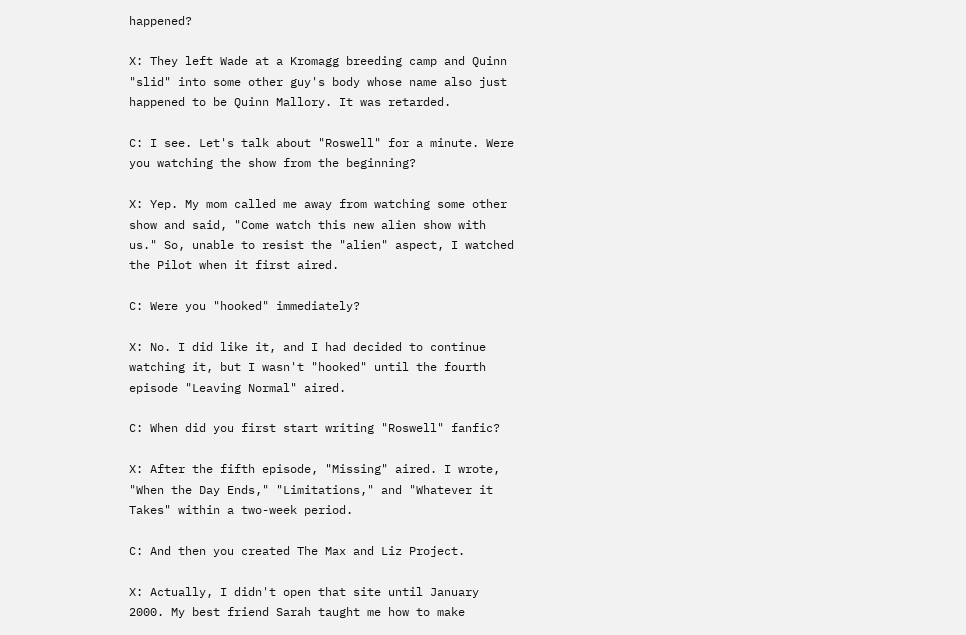happened?

X: They left Wade at a Kromagg breeding camp and Quinn "slid" into some other guy's body whose name also just happened to be Quinn Mallory. It was retarded.

C: I see. Let's talk about "Roswell" for a minute. Were you watching the show from the beginning?

X: Yep. My mom called me away from watching some other show and said, "Come watch this new alien show with us." So, unable to resist the "alien" aspect, I watched the Pilot when it first aired.

C: Were you "hooked" immediately?

X: No. I did like it, and I had decided to continue watching it, but I wasn't "hooked" until the fourth episode "Leaving Normal" aired.

C: When did you first start writing "Roswell" fanfic?

X: After the fifth episode, "Missing" aired. I wrote, "When the Day Ends," "Limitations," and "Whatever it Takes" within a two-week period.

C: And then you created The Max and Liz Project.

X: Actually, I didn't open that site until January 2000. My best friend Sarah taught me how to make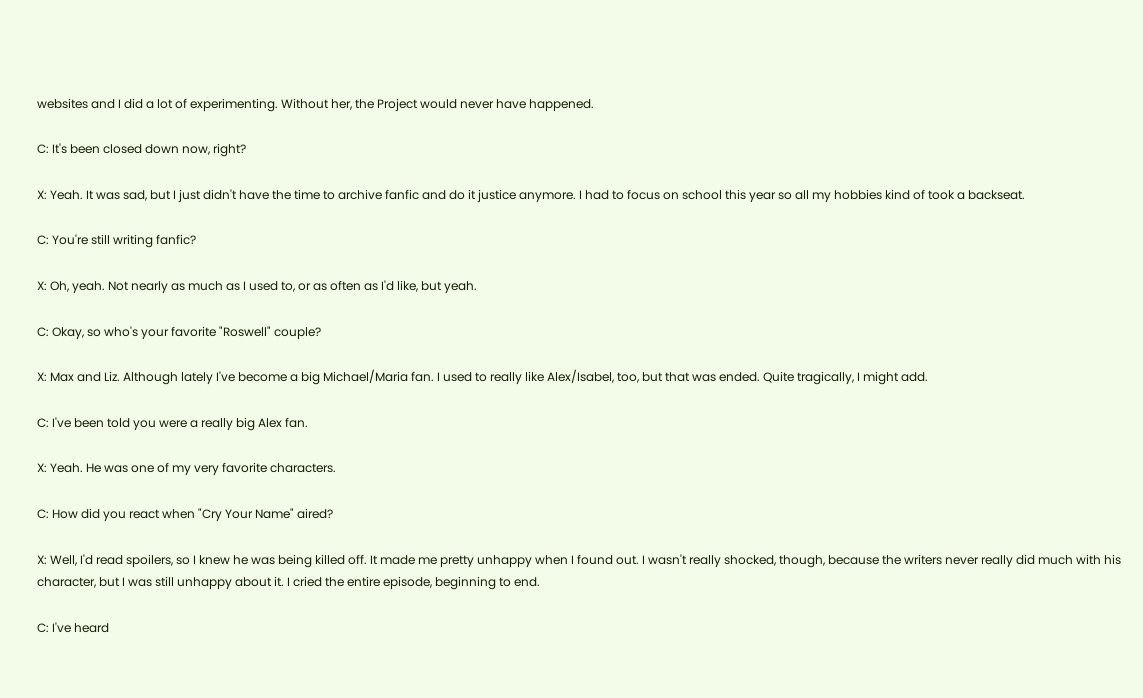websites and I did a lot of experimenting. Without her, the Project would never have happened.

C: It's been closed down now, right?

X: Yeah. It was sad, but I just didn't have the time to archive fanfic and do it justice anymore. I had to focus on school this year so all my hobbies kind of took a backseat.

C: You're still writing fanfic?

X: Oh, yeah. Not nearly as much as I used to, or as often as I'd like, but yeah.

C: Okay, so who's your favorite "Roswell" couple?

X: Max and Liz. Although lately I've become a big Michael/Maria fan. I used to really like Alex/Isabel, too, but that was ended. Quite tragically, I might add.

C: I've been told you were a really big Alex fan.

X: Yeah. He was one of my very favorite characters.

C: How did you react when "Cry Your Name" aired?

X: Well, I'd read spoilers, so I knew he was being killed off. It made me pretty unhappy when I found out. I wasn't really shocked, though, because the writers never really did much with his character, but I was still unhappy about it. I cried the entire episode, beginning to end.

C: I've heard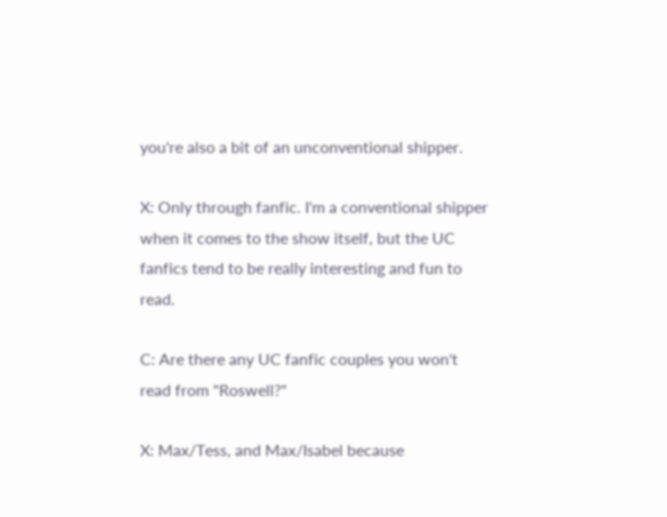you're also a bit of an unconventional shipper.

X: Only through fanfic. I'm a conventional shipper when it comes to the show itself, but the UC fanfics tend to be really interesting and fun to read.

C: Are there any UC fanfic couples you won't read from "Roswell?"

X: Max/Tess, and Max/Isabel because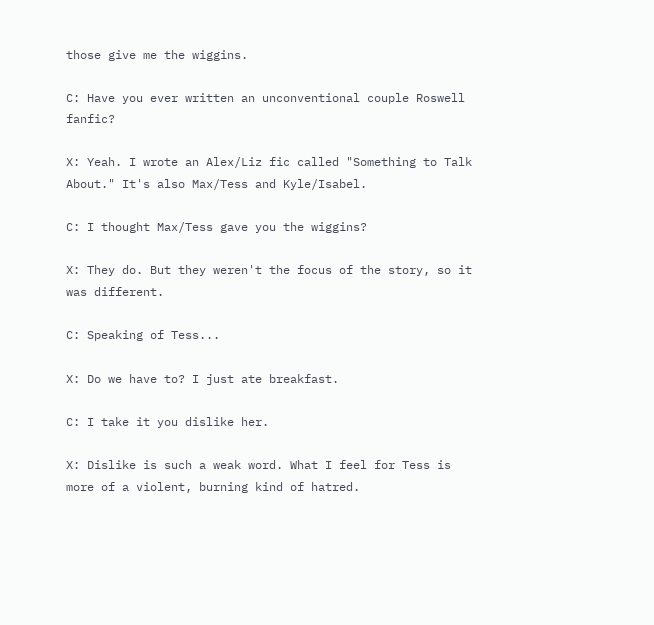those give me the wiggins.

C: Have you ever written an unconventional couple Roswell fanfic?

X: Yeah. I wrote an Alex/Liz fic called "Something to Talk About." It's also Max/Tess and Kyle/Isabel.

C: I thought Max/Tess gave you the wiggins?

X: They do. But they weren't the focus of the story, so it was different.

C: Speaking of Tess...

X: Do we have to? I just ate breakfast.

C: I take it you dislike her.

X: Dislike is such a weak word. What I feel for Tess is more of a violent, burning kind of hatred.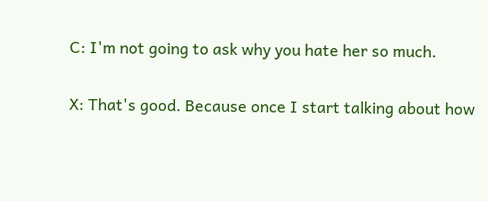C: I'm not going to ask why you hate her so much.

X: That's good. Because once I start talking about how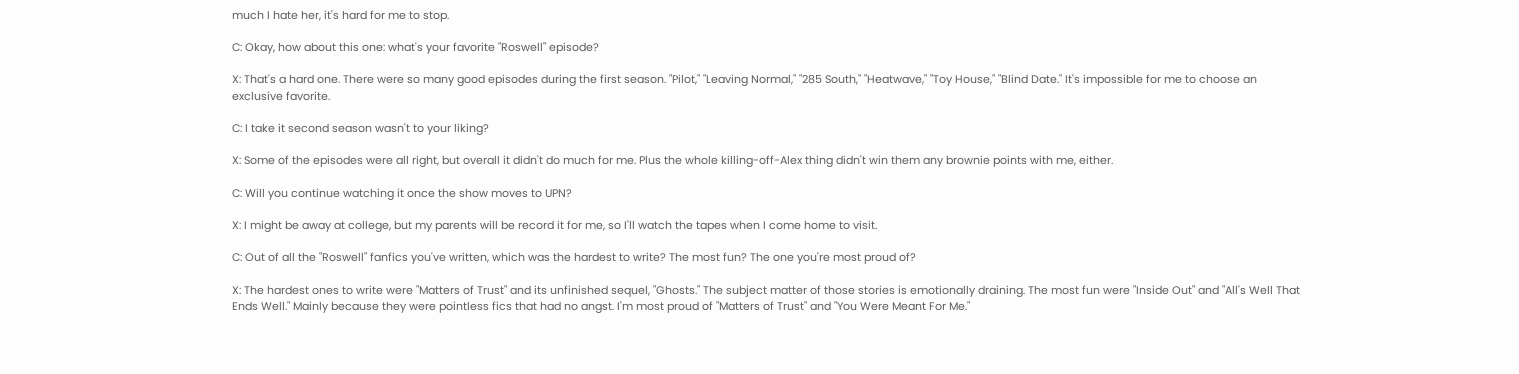much I hate her, it's hard for me to stop.

C: Okay, how about this one: what's your favorite "Roswell" episode?

X: That's a hard one. There were so many good episodes during the first season. "Pilot," "Leaving Normal," "285 South," "Heatwave," "Toy House," "Blind Date." It's impossible for me to choose an exclusive favorite.

C: I take it second season wasn't to your liking?

X: Some of the episodes were all right, but overall it didn't do much for me. Plus the whole killing-off-Alex thing didn't win them any brownie points with me, either.

C: Will you continue watching it once the show moves to UPN?

X: I might be away at college, but my parents will be record it for me, so I'll watch the tapes when I come home to visit.

C: Out of all the "Roswell" fanfics you've written, which was the hardest to write? The most fun? The one you're most proud of?

X: The hardest ones to write were "Matters of Trust" and its unfinished sequel, "Ghosts." The subject matter of those stories is emotionally draining. The most fun were "Inside Out" and "All's Well That Ends Well." Mainly because they were pointless fics that had no angst. I'm most proud of "Matters of Trust" and "You Were Meant For Me."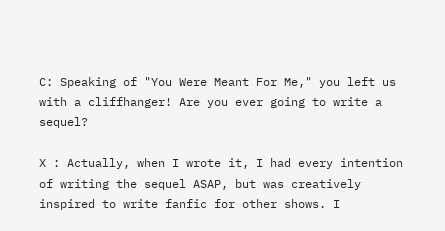C: Speaking of "You Were Meant For Me," you left us with a cliffhanger! Are you ever going to write a sequel?

X : Actually, when I wrote it, I had every intention of writing the sequel ASAP, but was creatively inspired to write fanfic for other shows. I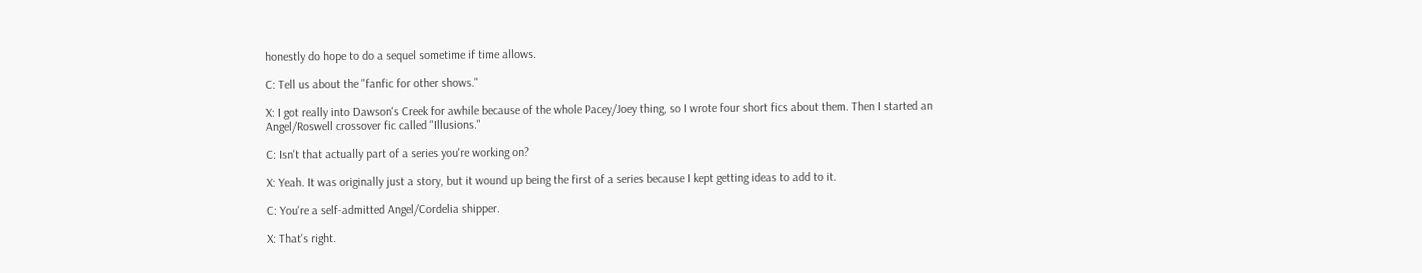honestly do hope to do a sequel sometime if time allows.

C: Tell us about the "fanfic for other shows."

X: I got really into Dawson's Creek for awhile because of the whole Pacey/Joey thing, so I wrote four short fics about them. Then I started an Angel/Roswell crossover fic called "Illusions."

C: Isn't that actually part of a series you're working on?

X: Yeah. It was originally just a story, but it wound up being the first of a series because I kept getting ideas to add to it.

C: You're a self-admitted Angel/Cordelia shipper.

X: That's right.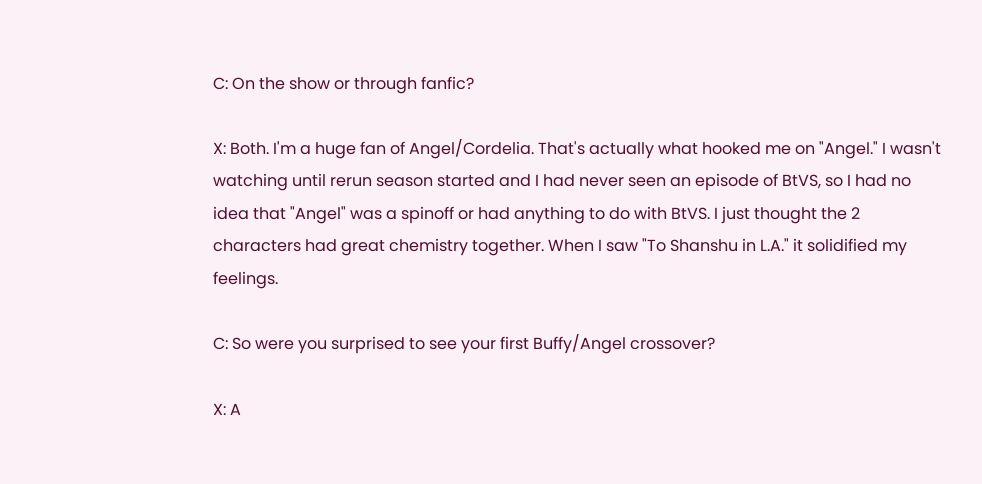C: On the show or through fanfic?

X: Both. I'm a huge fan of Angel/Cordelia. That's actually what hooked me on "Angel." I wasn't watching until rerun season started and I had never seen an episode of BtVS, so I had no idea that "Angel" was a spinoff or had anything to do with BtVS. I just thought the 2 characters had great chemistry together. When I saw "To Shanshu in L.A." it solidified my feelings.

C: So were you surprised to see your first Buffy/Angel crossover?

X: A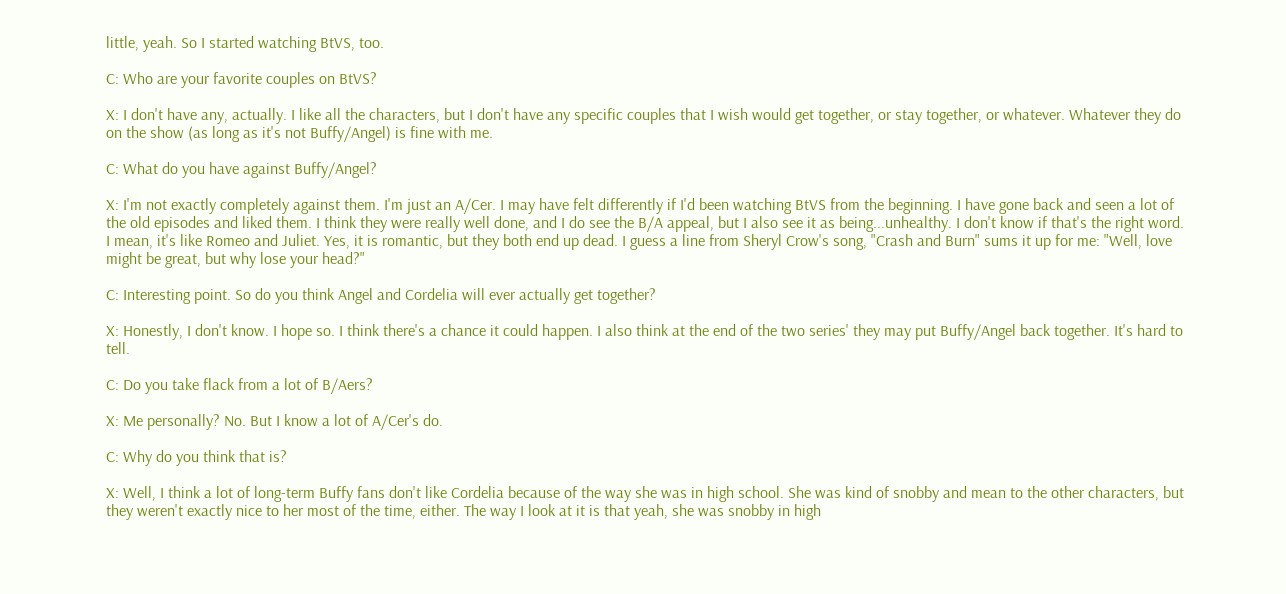little, yeah. So I started watching BtVS, too.

C: Who are your favorite couples on BtVS?

X: I don't have any, actually. I like all the characters, but I don't have any specific couples that I wish would get together, or stay together, or whatever. Whatever they do on the show (as long as it's not Buffy/Angel) is fine with me.

C: What do you have against Buffy/Angel?

X: I'm not exactly completely against them. I'm just an A/Cer. I may have felt differently if I'd been watching BtVS from the beginning. I have gone back and seen a lot of the old episodes and liked them. I think they were really well done, and I do see the B/A appeal, but I also see it as being...unhealthy. I don't know if that's the right word. I mean, it's like Romeo and Juliet. Yes, it is romantic, but they both end up dead. I guess a line from Sheryl Crow's song, "Crash and Burn" sums it up for me: "Well, love might be great, but why lose your head?"

C: Interesting point. So do you think Angel and Cordelia will ever actually get together?

X: Honestly, I don't know. I hope so. I think there's a chance it could happen. I also think at the end of the two series' they may put Buffy/Angel back together. It's hard to tell.

C: Do you take flack from a lot of B/Aers?

X: Me personally? No. But I know a lot of A/Cer's do.

C: Why do you think that is?

X: Well, I think a lot of long-term Buffy fans don't like Cordelia because of the way she was in high school. She was kind of snobby and mean to the other characters, but they weren't exactly nice to her most of the time, either. The way I look at it is that yeah, she was snobby in high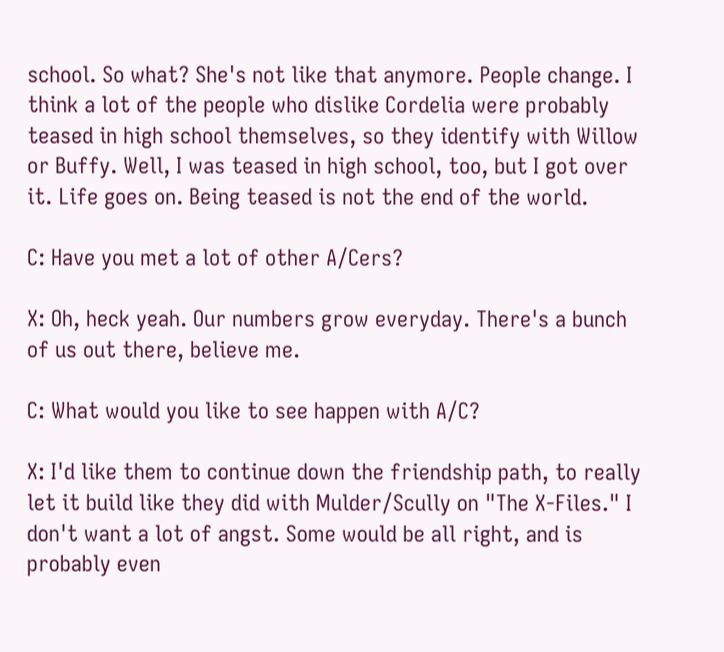school. So what? She's not like that anymore. People change. I think a lot of the people who dislike Cordelia were probably teased in high school themselves, so they identify with Willow or Buffy. Well, I was teased in high school, too, but I got over it. Life goes on. Being teased is not the end of the world.

C: Have you met a lot of other A/Cers?

X: Oh, heck yeah. Our numbers grow everyday. There's a bunch of us out there, believe me.

C: What would you like to see happen with A/C?

X: I'd like them to continue down the friendship path, to really let it build like they did with Mulder/Scully on "The X-Files." I don't want a lot of angst. Some would be all right, and is probably even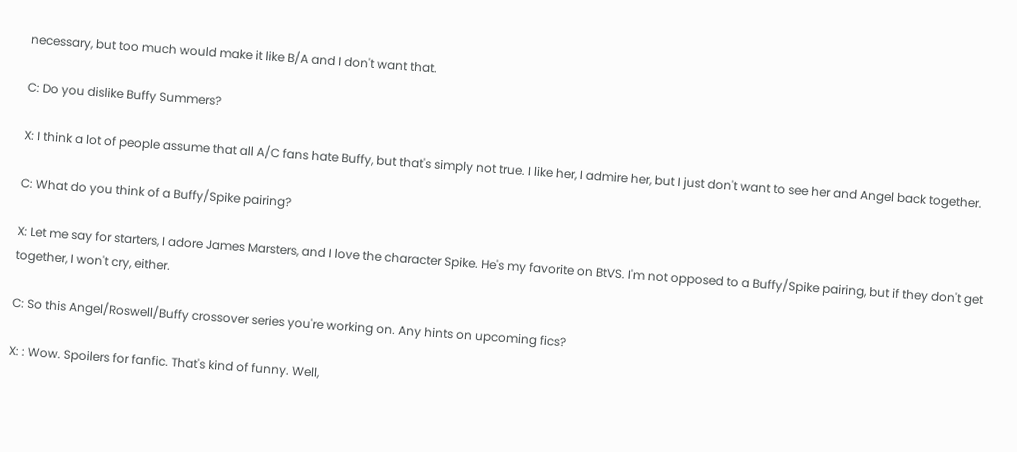necessary, but too much would make it like B/A and I don't want that.

C: Do you dislike Buffy Summers?

X: I think a lot of people assume that all A/C fans hate Buffy, but that's simply not true. I like her, I admire her, but I just don't want to see her and Angel back together.

C: What do you think of a Buffy/Spike pairing?

X: Let me say for starters, I adore James Marsters, and I love the character Spike. He's my favorite on BtVS. I'm not opposed to a Buffy/Spike pairing, but if they don't get together, I won't cry, either.

C: So this Angel/Roswell/Buffy crossover series you're working on. Any hints on upcoming fics?

X: : Wow. Spoilers for fanfic. That's kind of funny. Well,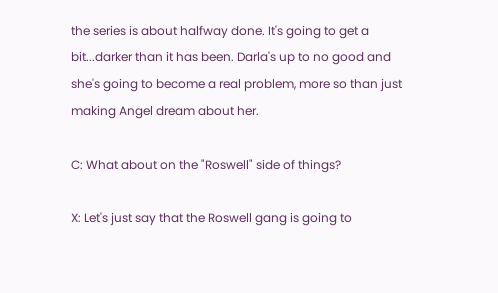the series is about halfway done. It's going to get a bit...darker than it has been. Darla's up to no good and she's going to become a real problem, more so than just making Angel dream about her.

C: What about on the "Roswell" side of things?

X: Let's just say that the Roswell gang is going to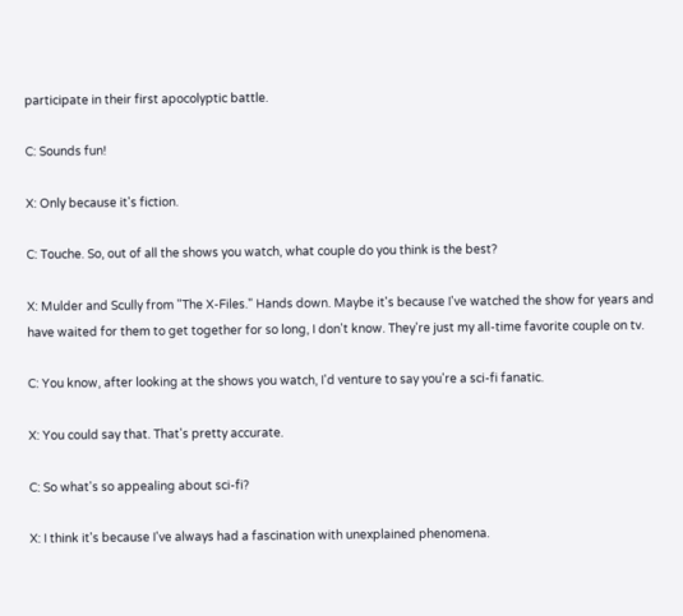participate in their first apocolyptic battle.

C: Sounds fun!

X: Only because it's fiction.

C: Touche. So, out of all the shows you watch, what couple do you think is the best?

X: Mulder and Scully from "The X-Files." Hands down. Maybe it's because I've watched the show for years and have waited for them to get together for so long, I don't know. They're just my all-time favorite couple on tv.

C: You know, after looking at the shows you watch, I'd venture to say you're a sci-fi fanatic.

X: You could say that. That's pretty accurate.

C: So what's so appealing about sci-fi?

X: I think it's because I've always had a fascination with unexplained phenomena.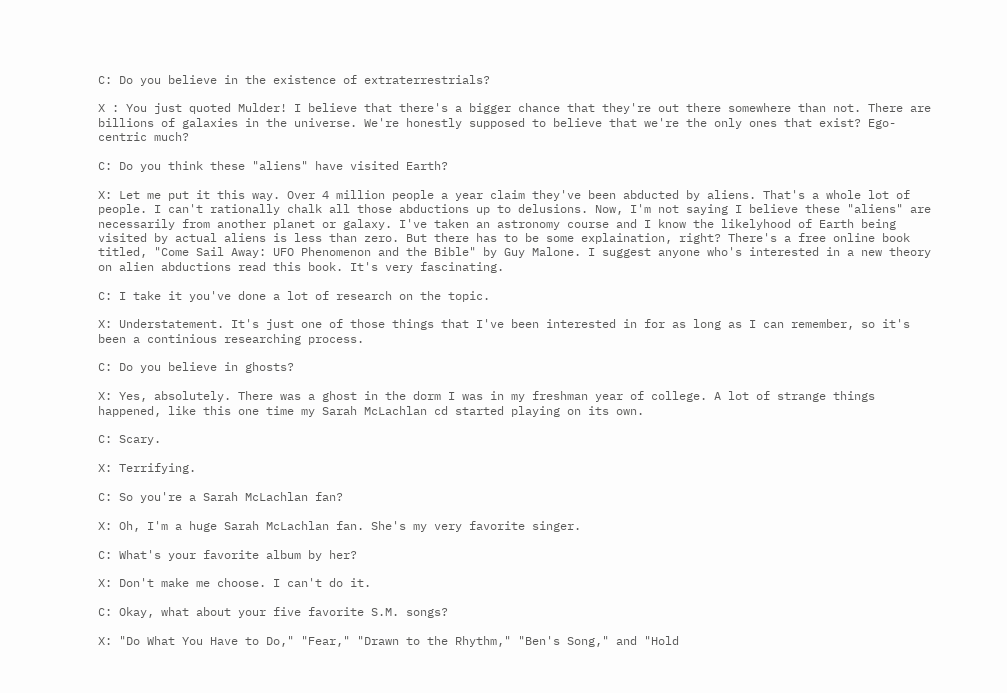C: Do you believe in the existence of extraterrestrials?

X : You just quoted Mulder! I believe that there's a bigger chance that they're out there somewhere than not. There are billions of galaxies in the universe. We're honestly supposed to believe that we're the only ones that exist? Ego-centric much?

C: Do you think these "aliens" have visited Earth?

X: Let me put it this way. Over 4 million people a year claim they've been abducted by aliens. That's a whole lot of people. I can't rationally chalk all those abductions up to delusions. Now, I'm not saying I believe these "aliens" are necessarily from another planet or galaxy. I've taken an astronomy course and I know the likelyhood of Earth being visited by actual aliens is less than zero. But there has to be some explaination, right? There's a free online book titled, "Come Sail Away: UFO Phenomenon and the Bible" by Guy Malone. I suggest anyone who's interested in a new theory on alien abductions read this book. It's very fascinating.

C: I take it you've done a lot of research on the topic.

X: Understatement. It's just one of those things that I've been interested in for as long as I can remember, so it's been a continious researching process.

C: Do you believe in ghosts?

X: Yes, absolutely. There was a ghost in the dorm I was in my freshman year of college. A lot of strange things happened, like this one time my Sarah McLachlan cd started playing on its own.

C: Scary.

X: Terrifying.

C: So you're a Sarah McLachlan fan?

X: Oh, I'm a huge Sarah McLachlan fan. She's my very favorite singer.

C: What's your favorite album by her?

X: Don't make me choose. I can't do it.

C: Okay, what about your five favorite S.M. songs?

X: "Do What You Have to Do," "Fear," "Drawn to the Rhythm," "Ben's Song," and "Hold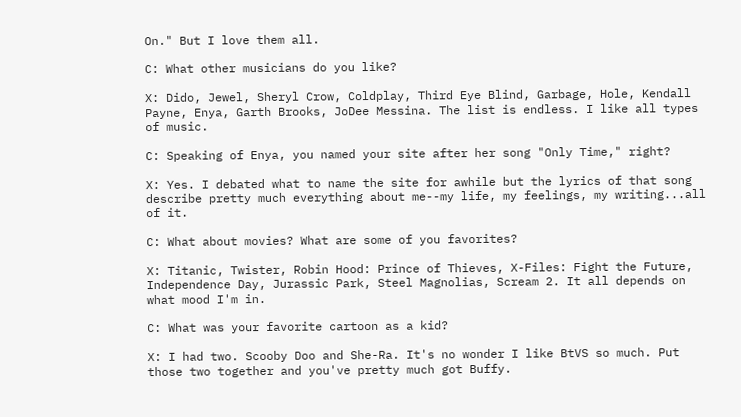On." But I love them all.

C: What other musicians do you like?

X: Dido, Jewel, Sheryl Crow, Coldplay, Third Eye Blind, Garbage, Hole, Kendall Payne, Enya, Garth Brooks, JoDee Messina. The list is endless. I like all types of music.

C: Speaking of Enya, you named your site after her song "Only Time," right?

X: Yes. I debated what to name the site for awhile but the lyrics of that song describe pretty much everything about me--my life, my feelings, my writing...all of it.

C: What about movies? What are some of you favorites?

X: Titanic, Twister, Robin Hood: Prince of Thieves, X-Files: Fight the Future, Independence Day, Jurassic Park, Steel Magnolias, Scream 2. It all depends on what mood I'm in.

C: What was your favorite cartoon as a kid?

X: I had two. Scooby Doo and She-Ra. It's no wonder I like BtVS so much. Put those two together and you've pretty much got Buffy.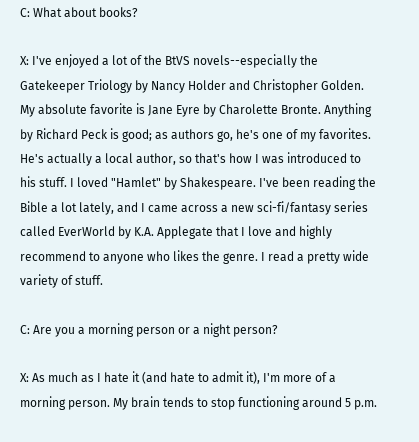C: What about books?

X: I've enjoyed a lot of the BtVS novels--especially the Gatekeeper Triology by Nancy Holder and Christopher Golden. My absolute favorite is Jane Eyre by Charolette Bronte. Anything by Richard Peck is good; as authors go, he's one of my favorites. He's actually a local author, so that's how I was introduced to his stuff. I loved "Hamlet" by Shakespeare. I've been reading the Bible a lot lately, and I came across a new sci-fi/fantasy series called EverWorld by K.A. Applegate that I love and highly recommend to anyone who likes the genre. I read a pretty wide variety of stuff.

C: Are you a morning person or a night person?

X: As much as I hate it (and hate to admit it), I'm more of a morning person. My brain tends to stop functioning around 5 p.m.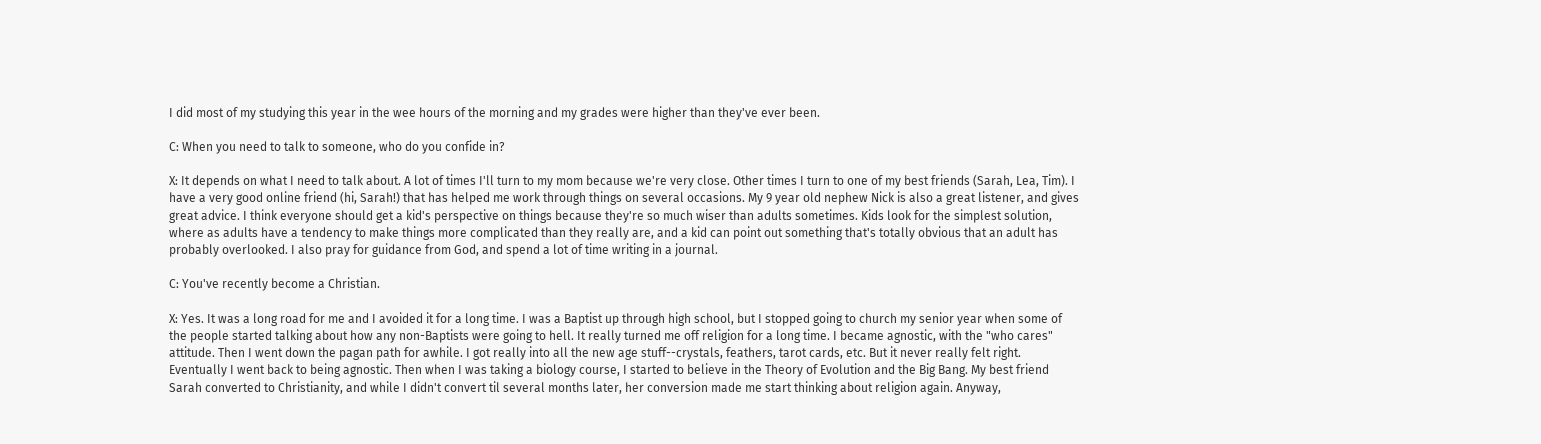I did most of my studying this year in the wee hours of the morning and my grades were higher than they've ever been.

C: When you need to talk to someone, who do you confide in?

X: It depends on what I need to talk about. A lot of times I'll turn to my mom because we're very close. Other times I turn to one of my best friends (Sarah, Lea, Tim). I have a very good online friend (hi, Sarah!) that has helped me work through things on several occasions. My 9 year old nephew Nick is also a great listener, and gives great advice. I think everyone should get a kid's perspective on things because they're so much wiser than adults sometimes. Kids look for the simplest solution, where as adults have a tendency to make things more complicated than they really are, and a kid can point out something that's totally obvious that an adult has probably overlooked. I also pray for guidance from God, and spend a lot of time writing in a journal.

C: You've recently become a Christian.

X: Yes. It was a long road for me and I avoided it for a long time. I was a Baptist up through high school, but I stopped going to church my senior year when some of the people started talking about how any non-Baptists were going to hell. It really turned me off religion for a long time. I became agnostic, with the "who cares" attitude. Then I went down the pagan path for awhile. I got really into all the new age stuff--crystals, feathers, tarot cards, etc. But it never really felt right. Eventually I went back to being agnostic. Then when I was taking a biology course, I started to believe in the Theory of Evolution and the Big Bang. My best friend Sarah converted to Christianity, and while I didn't convert til several months later, her conversion made me start thinking about religion again. Anyway,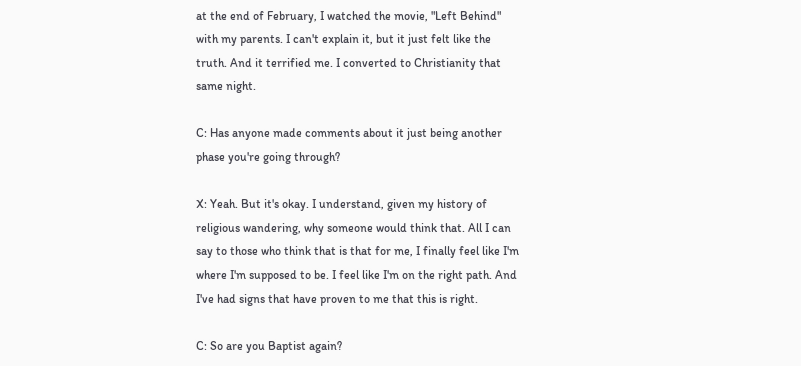at the end of February, I watched the movie, "Left Behind" with my parents. I can't explain it, but it just felt like the truth. And it terrified me. I converted to Christianity that same night.

C: Has anyone made comments about it just being another phase you're going through?

X: Yeah. But it's okay. I understand, given my history of religious wandering, why someone would think that. All I can say to those who think that is that for me, I finally feel like I'm where I'm supposed to be. I feel like I'm on the right path. And I've had signs that have proven to me that this is right.

C: So are you Baptist again?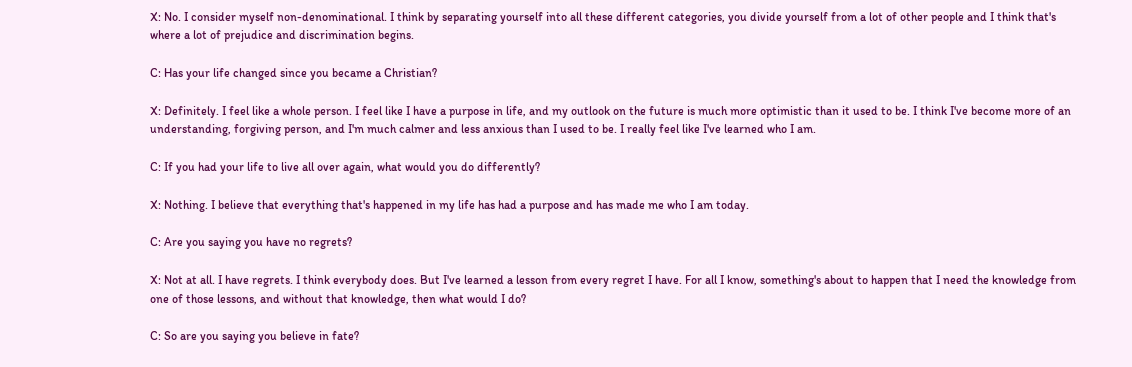X: No. I consider myself non-denominational. I think by separating yourself into all these different categories, you divide yourself from a lot of other people and I think that's where a lot of prejudice and discrimination begins.

C: Has your life changed since you became a Christian?

X: Definitely. I feel like a whole person. I feel like I have a purpose in life, and my outlook on the future is much more optimistic than it used to be. I think I've become more of an understanding, forgiving person, and I'm much calmer and less anxious than I used to be. I really feel like I've learned who I am.

C: If you had your life to live all over again, what would you do differently?

X: Nothing. I believe that everything that's happened in my life has had a purpose and has made me who I am today.

C: Are you saying you have no regrets?

X: Not at all. I have regrets. I think everybody does. But I've learned a lesson from every regret I have. For all I know, something's about to happen that I need the knowledge from one of those lessons, and without that knowledge, then what would I do?

C: So are you saying you believe in fate?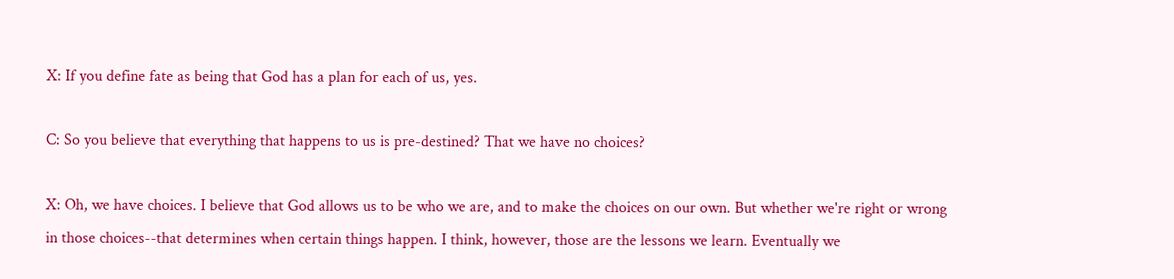X: If you define fate as being that God has a plan for each of us, yes.

C: So you believe that everything that happens to us is pre-destined? That we have no choices?

X: Oh, we have choices. I believe that God allows us to be who we are, and to make the choices on our own. But whether we're right or wrong in those choices--that determines when certain things happen. I think, however, those are the lessons we learn. Eventually we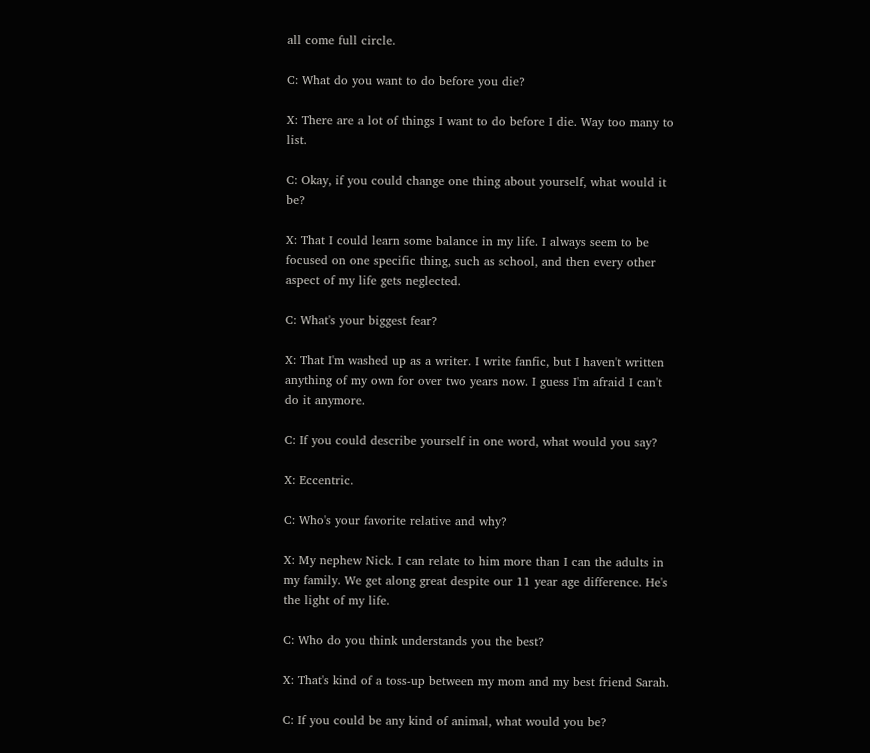all come full circle.

C: What do you want to do before you die?

X: There are a lot of things I want to do before I die. Way too many to list.

C: Okay, if you could change one thing about yourself, what would it be?

X: That I could learn some balance in my life. I always seem to be focused on one specific thing, such as school, and then every other aspect of my life gets neglected.

C: What's your biggest fear?

X: That I'm washed up as a writer. I write fanfic, but I haven't written anything of my own for over two years now. I guess I'm afraid I can't do it anymore.

C: If you could describe yourself in one word, what would you say?

X: Eccentric.

C: Who's your favorite relative and why?

X: My nephew Nick. I can relate to him more than I can the adults in my family. We get along great despite our 11 year age difference. He's the light of my life.

C: Who do you think understands you the best?

X: That's kind of a toss-up between my mom and my best friend Sarah.

C: If you could be any kind of animal, what would you be?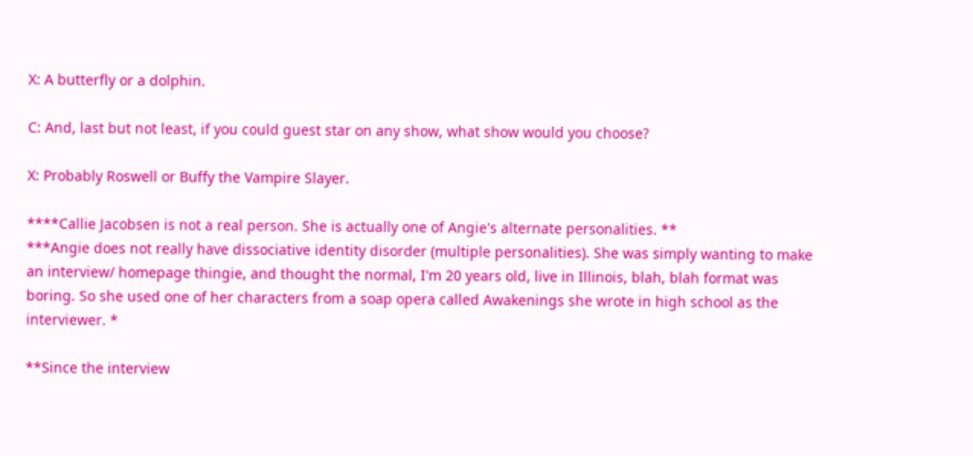X: A butterfly or a dolphin.

C: And, last but not least, if you could guest star on any show, what show would you choose?

X: Probably Roswell or Buffy the Vampire Slayer.

****Callie Jacobsen is not a real person. She is actually one of Angie's alternate personalities. **
***Angie does not really have dissociative identity disorder (multiple personalities). She was simply wanting to make an interview/ homepage thingie, and thought the normal, I'm 20 years old, live in Illinois, blah, blah format was boring. So she used one of her characters from a soap opera called Awakenings she wrote in high school as the interviewer. *

**Since the interview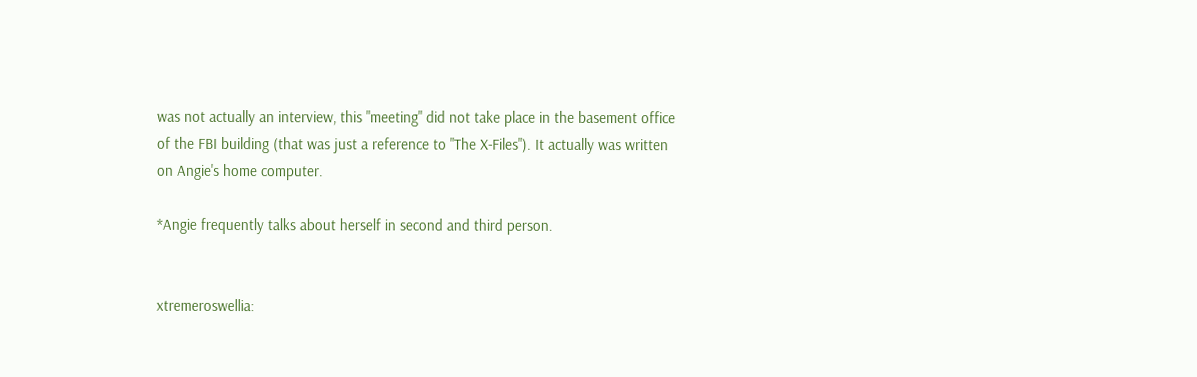was not actually an interview, this "meeting" did not take place in the basement office of the FBI building (that was just a reference to "The X-Files"). It actually was written on Angie's home computer.

*Angie frequently talks about herself in second and third person.


xtremeroswellia: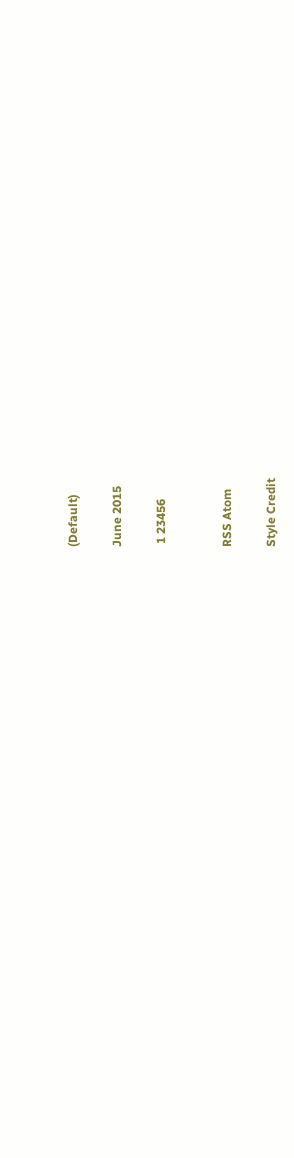(Default)

June 2015

 1 23456


RSS Atom

Style Credit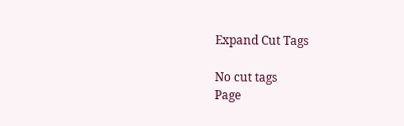Expand Cut Tags

No cut tags
Page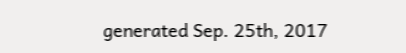generated Sep. 25th, 2017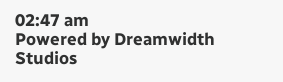02:47 am
Powered by Dreamwidth Studios